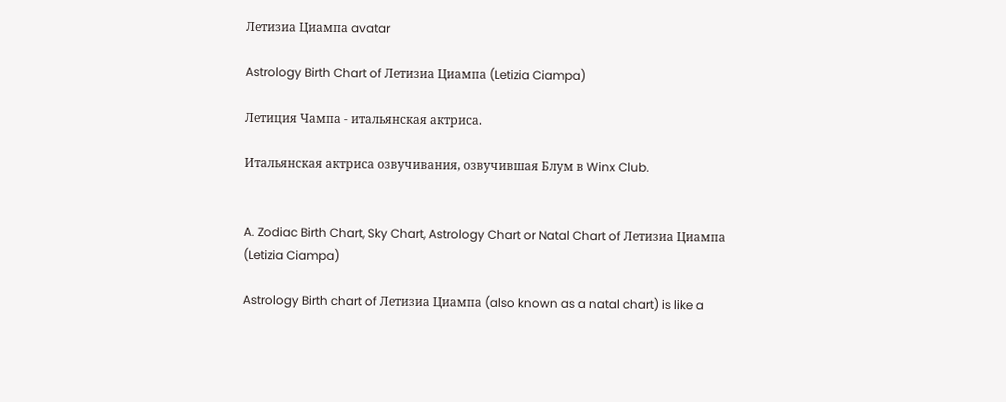Летизиа Циампа avatar

Astrology Birth Chart of Летизиа Циампа (Letizia Ciampa)

Летиция Чампа - итальянская актриса.

Итальянская актриса озвучивания, озвучившая Блум в Winx Club.


A. Zodiac Birth Chart, Sky Chart, Astrology Chart or Natal Chart of Летизиа Циампа (Letizia Ciampa)

Astrology Birth chart of Летизиа Циампа (also known as a natal chart) is like a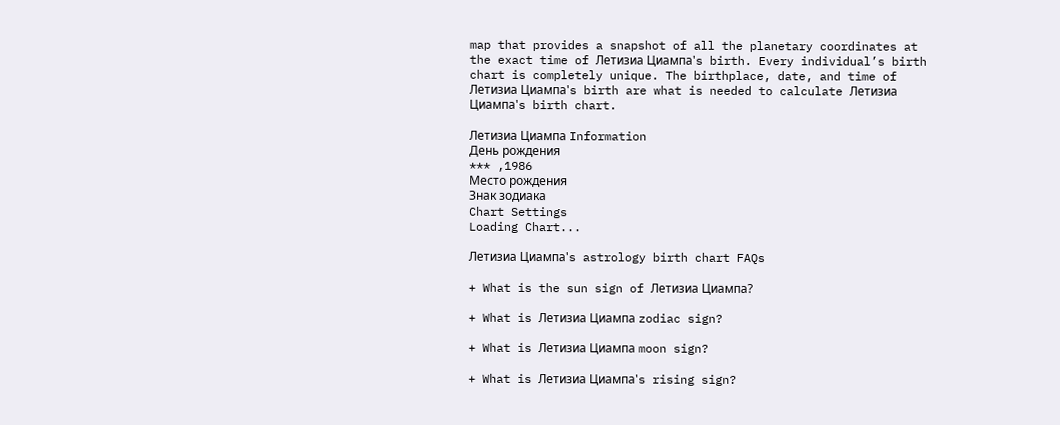map that provides a snapshot of all the planetary coordinates at the exact time of Летизиа Циампа's birth. Every individual’s birth chart is completely unique. The birthplace, date, and time of Летизиа Циампа's birth are what is needed to calculate Летизиа Циампа's birth chart.

Летизиа Циампа Information
День рождения
*** ,1986
Место рождения
Знак зодиака
Chart Settings
Loading Chart...

Летизиа Циампа's astrology birth chart FAQs

+ What is the sun sign of Летизиа Циампа?

+ What is Летизиа Циампа zodiac sign?

+ What is Летизиа Циампа moon sign?

+ What is Летизиа Циампа's rising sign?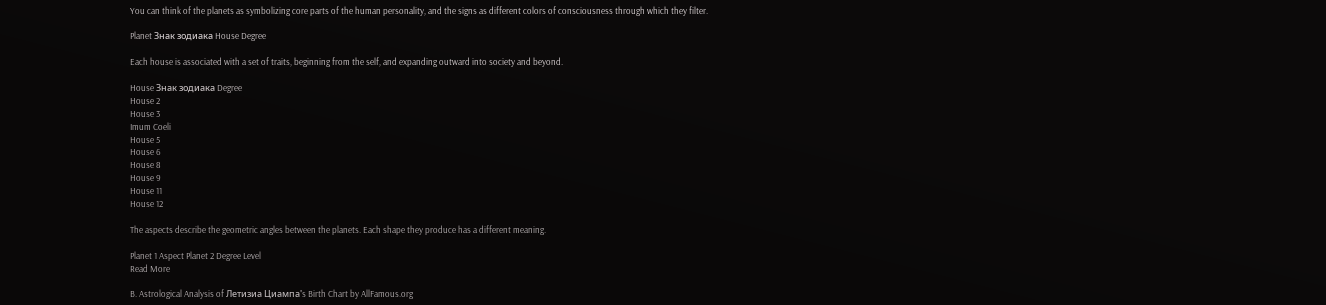You can think of the planets as symbolizing core parts of the human personality, and the signs as different colors of consciousness through which they filter.

Planet Знак зодиака House Degree

Each house is associated with a set of traits, beginning from the self, and expanding outward into society and beyond.

House Знак зодиака Degree
House 2
House 3
Imum Coeli
House 5
House 6
House 8
House 9
House 11
House 12

The aspects describe the geometric angles between the planets. Each shape they produce has a different meaning.

Planet 1 Aspect Planet 2 Degree Level
Read More

B. Astrological Analysis of Летизиа Циампа's Birth Chart by AllFamous.org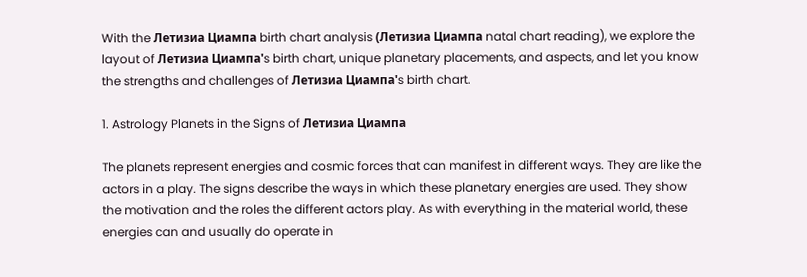With the Летизиа Циампа birth chart analysis (Летизиа Циампа natal chart reading), we explore the layout of Летизиа Циампа's birth chart, unique planetary placements, and aspects, and let you know the strengths and challenges of Летизиа Циампа's birth chart.

1. Astrology Planets in the Signs of Летизиа Циампа

The planets represent energies and cosmic forces that can manifest in different ways. They are like the actors in a play. The signs describe the ways in which these planetary energies are used. They show the motivation and the roles the different actors play. As with everything in the material world, these energies can and usually do operate in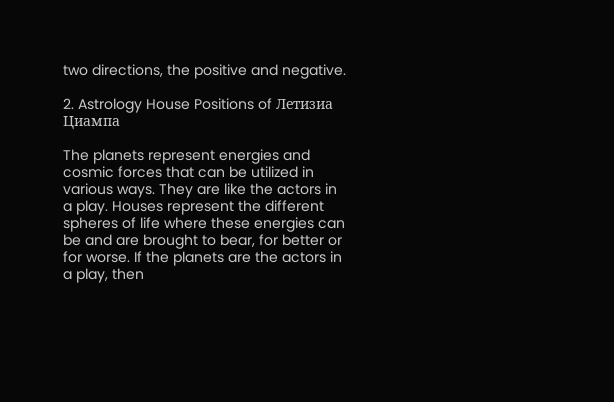two directions, the positive and negative.

2. Astrology House Positions of Летизиа Циампа

The planets represent energies and cosmic forces that can be utilized in various ways. They are like the actors in a play. Houses represent the different spheres of life where these energies can be and are brought to bear, for better or for worse. If the planets are the actors in a play, then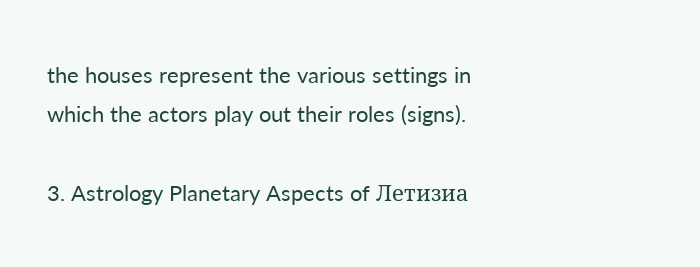the houses represent the various settings in which the actors play out their roles (signs).

3. Astrology Planetary Aspects of Летизиа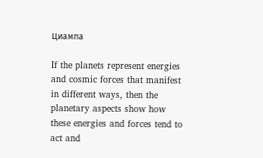Циампа

If the planets represent energies and cosmic forces that manifest in different ways, then the planetary aspects show how these energies and forces tend to act and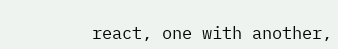react, one with another,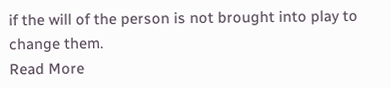if the will of the person is not brought into play to change them.
Read More